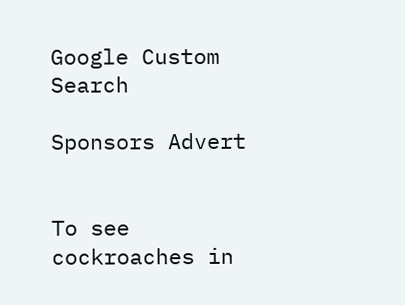Google Custom Search

Sponsors Advert


To see cockroaches in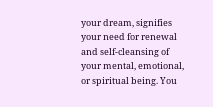your dream, signifies your need for renewal and self-cleansing of your mental, emotional, or spiritual being. You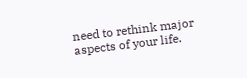need to rethink major aspects of your life.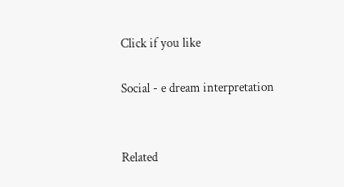Click if you like

Social - e dream interpretation


Related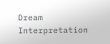Dream Interpretation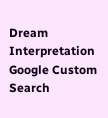Dream Interpretation Google Custom Search